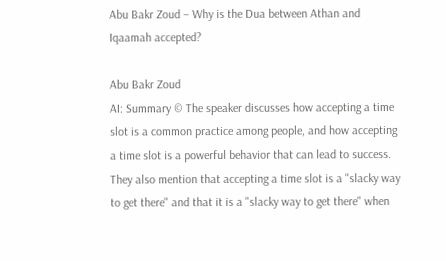Abu Bakr Zoud – Why is the Dua between Athan and Iqaamah accepted?

Abu Bakr Zoud
AI: Summary © The speaker discusses how accepting a time slot is a common practice among people, and how accepting a time slot is a powerful behavior that can lead to success. They also mention that accepting a time slot is a "slacky way to get there" and that it is a "slacky way to get there" when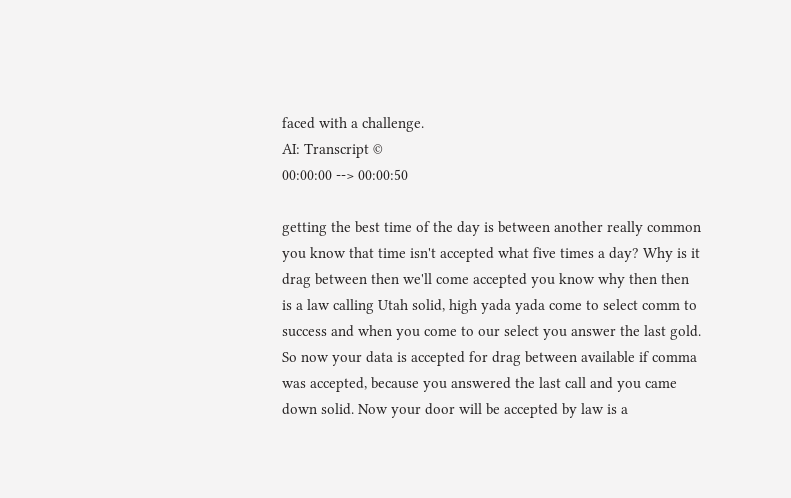faced with a challenge.
AI: Transcript ©
00:00:00 --> 00:00:50

getting the best time of the day is between another really common you know that time isn't accepted what five times a day? Why is it drag between then we'll come accepted you know why then then is a law calling Utah solid, high yada yada come to select comm to success and when you come to our select you answer the last gold. So now your data is accepted for drag between available if comma was accepted, because you answered the last call and you came down solid. Now your door will be accepted by law is a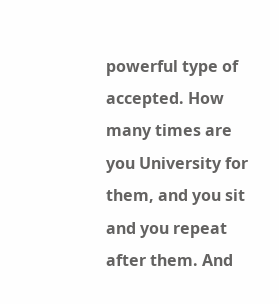powerful type of accepted. How many times are you University for them, and you sit and you repeat after them. And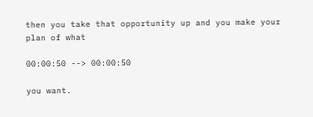then you take that opportunity up and you make your plan of what

00:00:50 --> 00:00:50

you want.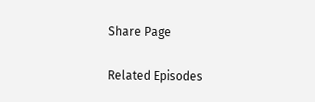Share Page

Related Episodes